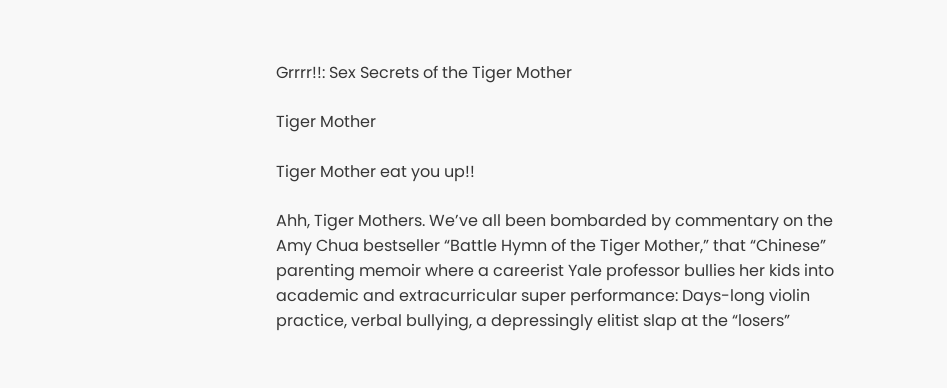Grrrr!!: Sex Secrets of the Tiger Mother

Tiger Mother

Tiger Mother eat you up!!

Ahh, Tiger Mothers. We’ve all been bombarded by commentary on the Amy Chua bestseller “Battle Hymn of the Tiger Mother,” that “Chinese” parenting memoir where a careerist Yale professor bullies her kids into academic and extracurricular super performance: Days-long violin practice, verbal bullying, a depressingly elitist slap at the “losers”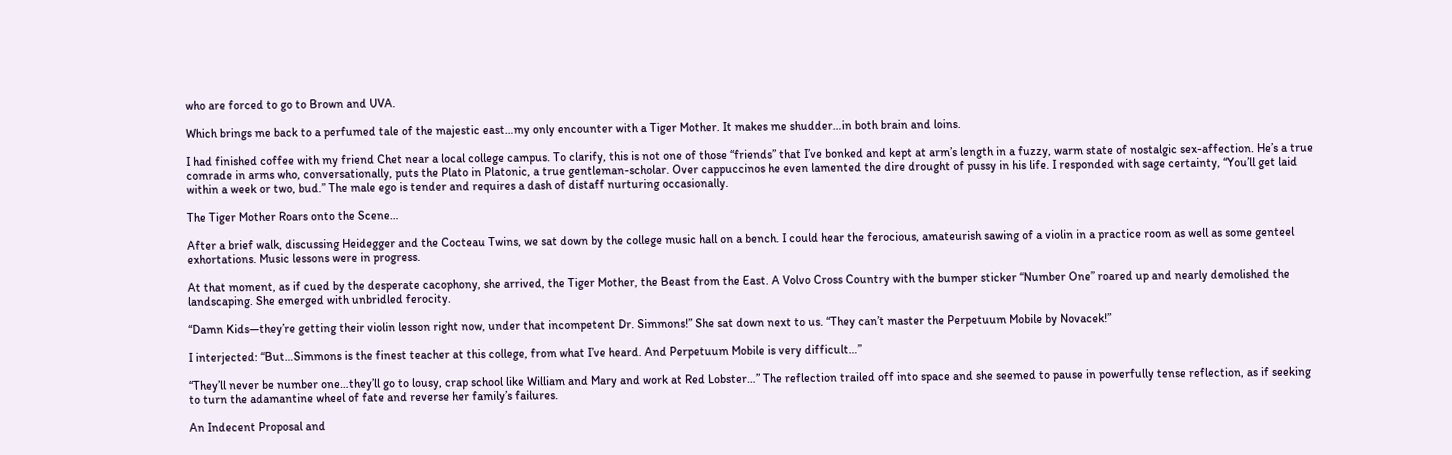who are forced to go to Brown and UVA.

Which brings me back to a perfumed tale of the majestic east…my only encounter with a Tiger Mother. It makes me shudder…in both brain and loins.

I had finished coffee with my friend Chet near a local college campus. To clarify, this is not one of those “friends” that I’ve bonked and kept at arm’s length in a fuzzy, warm state of nostalgic sex-affection. He’s a true comrade in arms who, conversationally, puts the Plato in Platonic, a true gentleman-scholar. Over cappuccinos he even lamented the dire drought of pussy in his life. I responded with sage certainty, “You’ll get laid within a week or two, bud.” The male ego is tender and requires a dash of distaff nurturing occasionally.

The Tiger Mother Roars onto the Scene…

After a brief walk, discussing Heidegger and the Cocteau Twins, we sat down by the college music hall on a bench. I could hear the ferocious, amateurish sawing of a violin in a practice room as well as some genteel exhortations. Music lessons were in progress.

At that moment, as if cued by the desperate cacophony, she arrived, the Tiger Mother, the Beast from the East. A Volvo Cross Country with the bumper sticker “Number One” roared up and nearly demolished the landscaping. She emerged with unbridled ferocity.

“Damn Kids—they’re getting their violin lesson right now, under that incompetent Dr. Simmons!” She sat down next to us. “They can’t master the Perpetuum Mobile by Novacek!”

I interjected: “But…Simmons is the finest teacher at this college, from what I’ve heard. And Perpetuum Mobile is very difficult…”

“They’ll never be number one…they’ll go to lousy, crap school like William and Mary and work at Red Lobster…” The reflection trailed off into space and she seemed to pause in powerfully tense reflection, as if seeking to turn the adamantine wheel of fate and reverse her family’s failures.

An Indecent Proposal and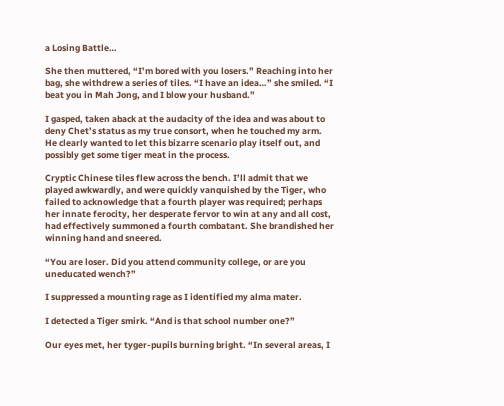a Losing Battle…

She then muttered, “I’m bored with you losers.” Reaching into her bag, she withdrew a series of tiles. “I have an idea…” she smiled. “I beat you in Mah Jong, and I blow your husband.”

I gasped, taken aback at the audacity of the idea and was about to deny Chet’s status as my true consort, when he touched my arm. He clearly wanted to let this bizarre scenario play itself out, and possibly get some tiger meat in the process.

Cryptic Chinese tiles flew across the bench. I’ll admit that we played awkwardly, and were quickly vanquished by the Tiger, who failed to acknowledge that a fourth player was required; perhaps her innate ferocity, her desperate fervor to win at any and all cost, had effectively summoned a fourth combatant. She brandished her winning hand and sneered.

“You are loser. Did you attend community college, or are you uneducated wench?”

I suppressed a mounting rage as I identified my alma mater.

I detected a Tiger smirk. “And is that school number one?”

Our eyes met, her tyger-pupils burning bright. “In several areas, I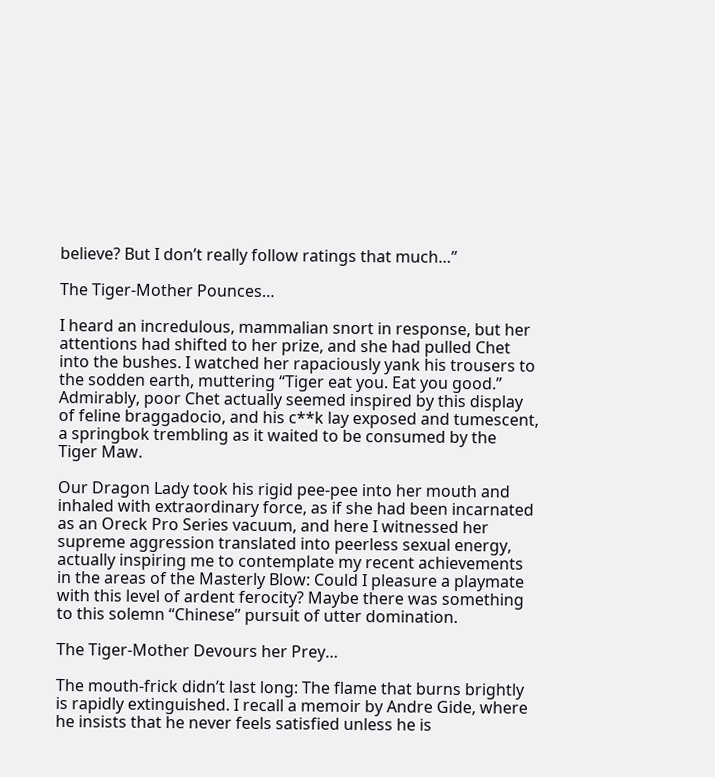believe? But I don’t really follow ratings that much…”

The Tiger-Mother Pounces…

I heard an incredulous, mammalian snort in response, but her attentions had shifted to her prize, and she had pulled Chet into the bushes. I watched her rapaciously yank his trousers to the sodden earth, muttering “Tiger eat you. Eat you good.” Admirably, poor Chet actually seemed inspired by this display of feline braggadocio, and his c**k lay exposed and tumescent, a springbok trembling as it waited to be consumed by the Tiger Maw.

Our Dragon Lady took his rigid pee-pee into her mouth and inhaled with extraordinary force, as if she had been incarnated as an Oreck Pro Series vacuum, and here I witnessed her supreme aggression translated into peerless sexual energy, actually inspiring me to contemplate my recent achievements in the areas of the Masterly Blow: Could I pleasure a playmate with this level of ardent ferocity? Maybe there was something to this solemn “Chinese” pursuit of utter domination.

The Tiger-Mother Devours her Prey…

The mouth-frick didn’t last long: The flame that burns brightly is rapidly extinguished. I recall a memoir by Andre Gide, where he insists that he never feels satisfied unless he is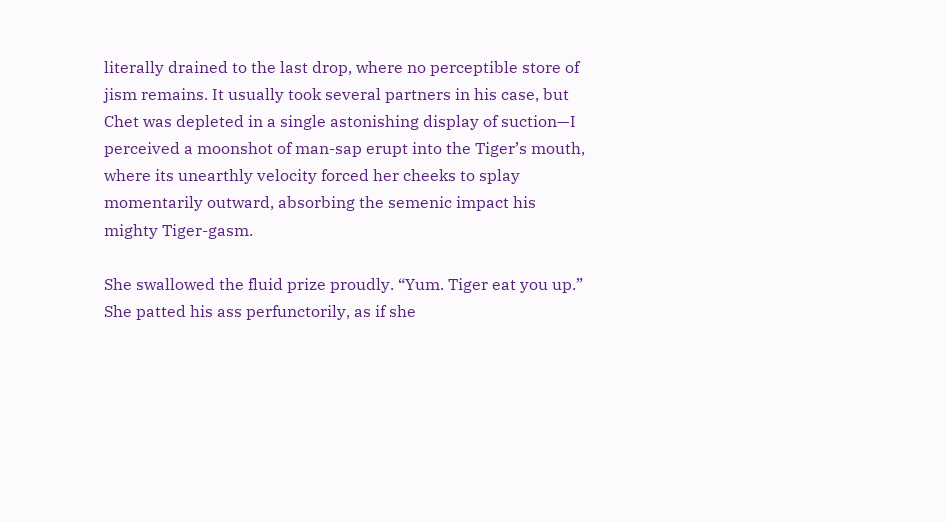literally drained to the last drop, where no perceptible store of jism remains. It usually took several partners in his case, but Chet was depleted in a single astonishing display of suction—I perceived a moonshot of man-sap erupt into the Tiger’s mouth, where its unearthly velocity forced her cheeks to splay momentarily outward, absorbing the semenic impact his mighty Tiger-gasm.

She swallowed the fluid prize proudly. “Yum. Tiger eat you up.” She patted his ass perfunctorily, as if she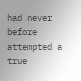had never before attempted a true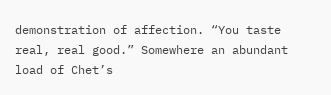demonstration of affection. “You taste real, real good.” Somewhere an abundant load of Chet’s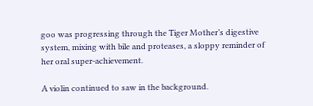goo was progressing through the Tiger Mother’s digestive system, mixing with bile and proteases, a sloppy reminder of her oral super-achievement.

A violin continued to saw in the background.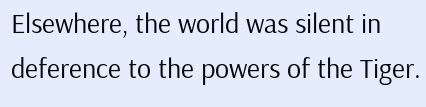Elsewhere, the world was silent in deference to the powers of the Tiger.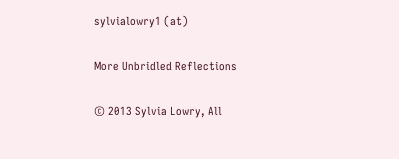sylvialowry1 (at)

More Unbridled Reflections

© 2013 Sylvia Lowry, All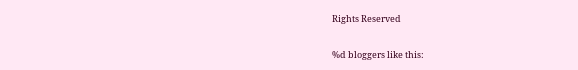Rights Reserved

%d bloggers like this: